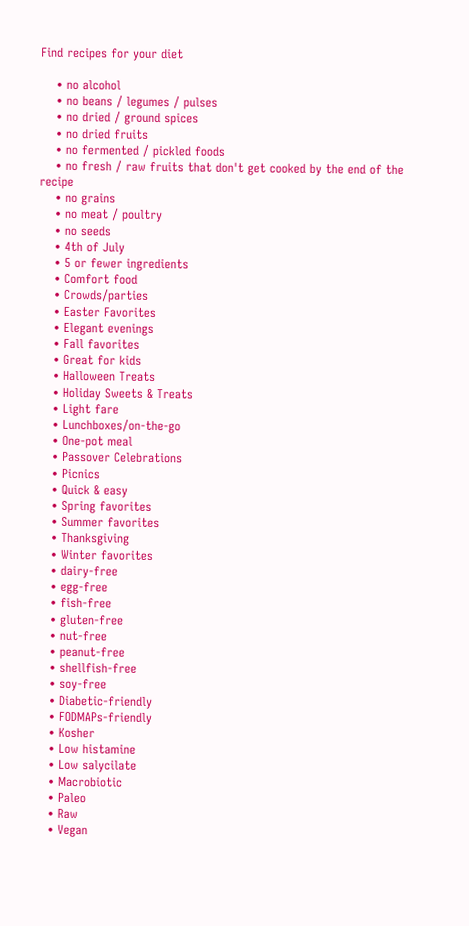Find recipes for your diet

    • no alcohol
    • no beans / legumes / pulses
    • no dried / ground spices
    • no dried fruits
    • no fermented / pickled foods
    • no fresh / raw fruits that don't get cooked by the end of the recipe
    • no grains
    • no meat / poultry
    • no seeds
    • 4th of July
    • 5 or fewer ingredients
    • Comfort food
    • Crowds/parties
    • Easter Favorites
    • Elegant evenings
    • Fall favorites
    • Great for kids
    • Halloween Treats
    • Holiday Sweets & Treats
    • Light fare
    • Lunchboxes/on-the-go
    • One-pot meal
    • Passover Celebrations
    • Picnics
    • Quick & easy
    • Spring favorites
    • Summer favorites
    • Thanksgiving
    • Winter favorites
    • dairy-free
    • egg-free
    • fish-free
    • gluten-free
    • nut-free
    • peanut-free
    • shellfish-free
    • soy-free
    • Diabetic-friendly
    • FODMAPs-friendly
    • Kosher
    • Low histamine
    • Low salycilate
    • Macrobiotic
    • Paleo
    • Raw
    • Vegan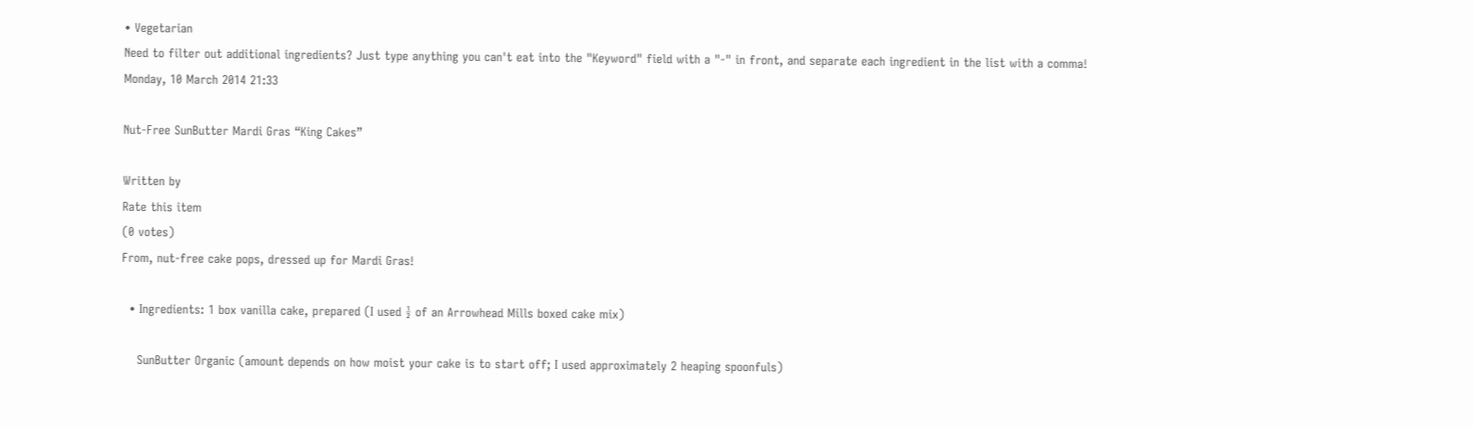• Vegetarian
Need to filter out additional ingredients? Just type anything you can't eat into the "Keyword" field with a "-" in front, and separate each ingredient in the list with a comma!
Monday, 10 March 2014 21:33

Nut-Free SunButter Mardi Gras “King Cakes”

Written by
Rate this item
(0 votes)
From, nut-free cake pops, dressed up for Mardi Gras!

  • Ingredients: 1 box vanilla cake, prepared (I used ½ of an Arrowhead Mills boxed cake mix)

    SunButter Organic (amount depends on how moist your cake is to start off; I used approximately 2 heaping spoonfuls)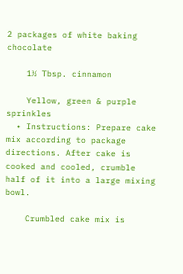2 packages of white baking chocolate

    1½ Tbsp. cinnamon

    Yellow, green & purple sprinkles
  • Instructions: Prepare cake mix according to package directions. After cake is cooked and cooled, crumble half of it into a large mixing bowl.

    Crumbled cake mix is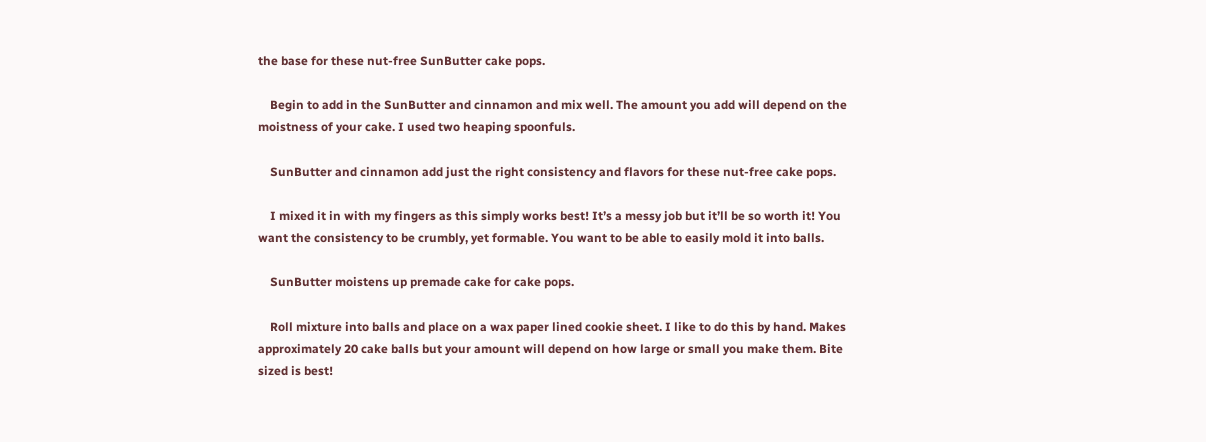the base for these nut-free SunButter cake pops.

    Begin to add in the SunButter and cinnamon and mix well. The amount you add will depend on the moistness of your cake. I used two heaping spoonfuls.

    SunButter and cinnamon add just the right consistency and flavors for these nut-free cake pops.

    I mixed it in with my fingers as this simply works best! It’s a messy job but it’ll be so worth it! You want the consistency to be crumbly, yet formable. You want to be able to easily mold it into balls.

    SunButter moistens up premade cake for cake pops.

    Roll mixture into balls and place on a wax paper lined cookie sheet. I like to do this by hand. Makes approximately 20 cake balls but your amount will depend on how large or small you make them. Bite sized is best!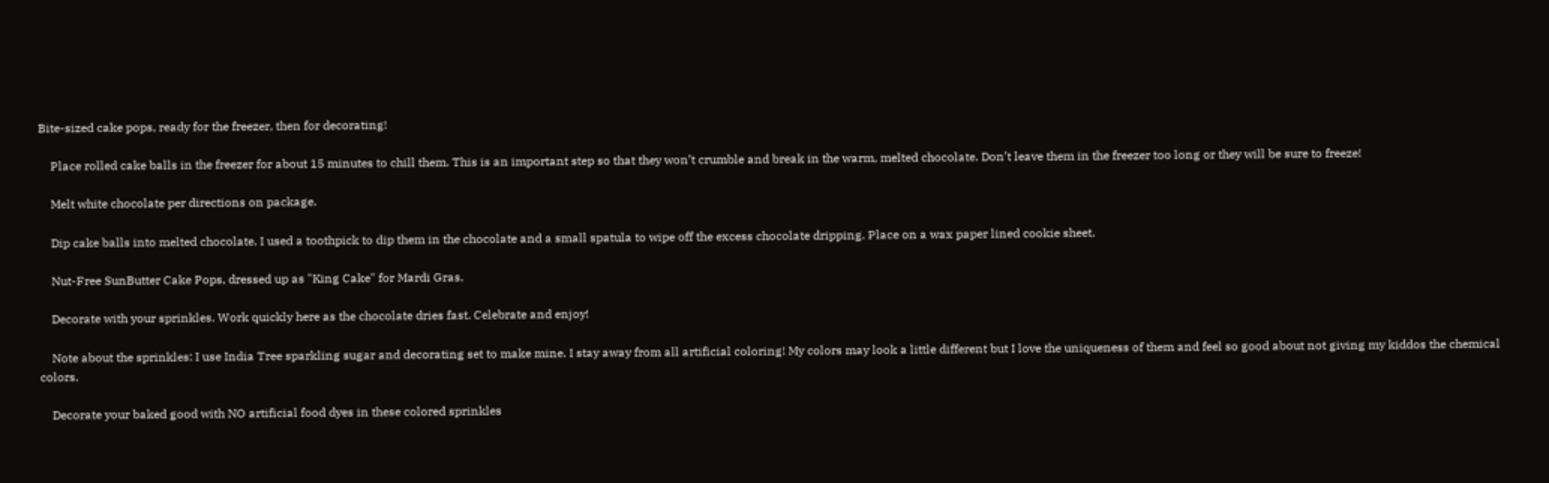Bite-sized cake pops, ready for the freezer, then for decorating!

    Place rolled cake balls in the freezer for about 15 minutes to chill them. This is an important step so that they won’t crumble and break in the warm, melted chocolate. Don’t leave them in the freezer too long or they will be sure to freeze!

    Melt white chocolate per directions on package.

    Dip cake balls into melted chocolate. I used a toothpick to dip them in the chocolate and a small spatula to wipe off the excess chocolate dripping. Place on a wax paper lined cookie sheet.

    Nut-Free SunButter Cake Pops, dressed up as "King Cake" for Mardi Gras.

    Decorate with your sprinkles. Work quickly here as the chocolate dries fast. Celebrate and enjoy!

    Note about the sprinkles: I use India Tree sparkling sugar and decorating set to make mine. I stay away from all artificial coloring! My colors may look a little different but I love the uniqueness of them and feel so good about not giving my kiddos the chemical colors.

    Decorate your baked good with NO artificial food dyes in these colored sprinkles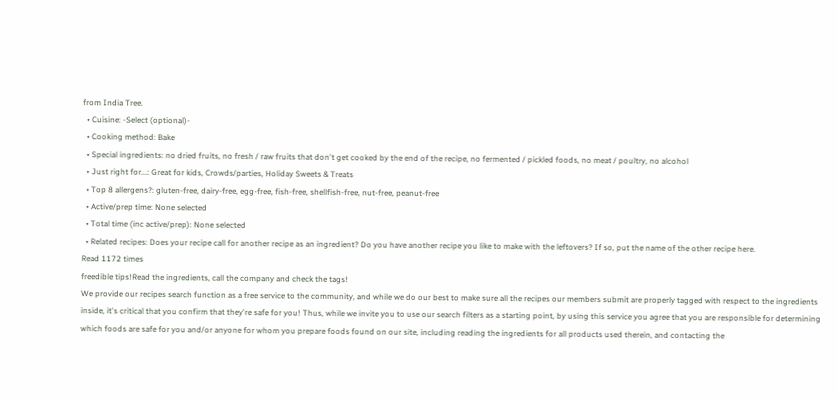from India Tree.
  • Cuisine: -Select (optional)-
  • Cooking method: Bake
  • Special ingredients: no dried fruits, no fresh / raw fruits that don't get cooked by the end of the recipe, no fermented / pickled foods, no meat / poultry, no alcohol
  • Just right for...: Great for kids, Crowds/parties, Holiday Sweets & Treats
  • Top 8 allergens?: gluten-free, dairy-free, egg-free, fish-free, shellfish-free, nut-free, peanut-free
  • Active/prep time: None selected
  • Total time (inc active/prep): None selected
  • Related recipes: Does your recipe call for another recipe as an ingredient? Do you have another recipe you like to make with the leftovers? If so, put the name of the other recipe here.
Read 1172 times
freedible tips!Read the ingredients, call the company and check the tags!
We provide our recipes search function as a free service to the community, and while we do our best to make sure all the recipes our members submit are properly tagged with respect to the ingredients inside, it's critical that you confirm that they're safe for you! Thus, while we invite you to use our search filters as a starting point, by using this service you agree that you are responsible for determining which foods are safe for you and/or anyone for whom you prepare foods found on our site, including reading the ingredients for all products used therein, and contacting the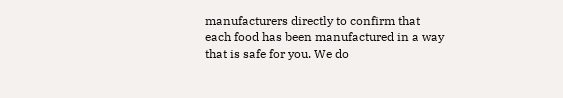manufacturers directly to confirm that each food has been manufactured in a way that is safe for you. We do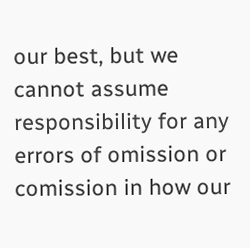our best, but we cannot assume responsibility for any errors of omission or comission in how our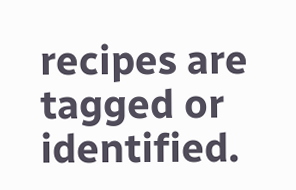recipes are tagged or identified.